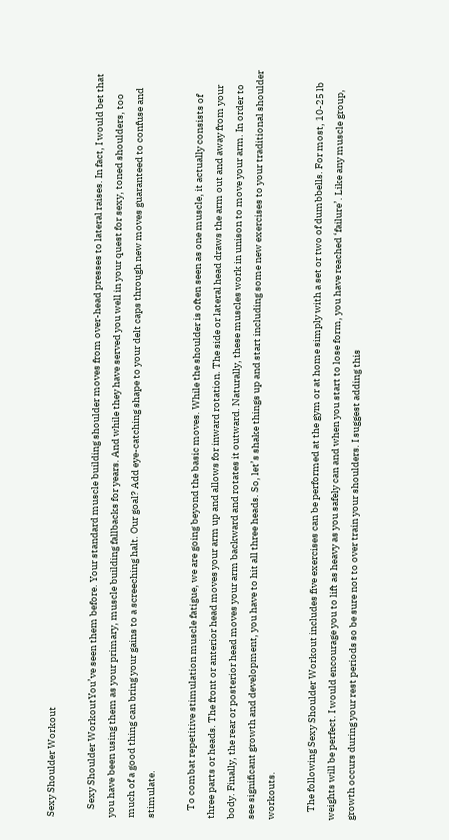Sexy Shoulder Workout

    Sexy Shoulder WorkoutYou’ve seen them before. Your standard muscle building shoulder moves from over-head presses to lateral raises. In fact, I would bet that you have been using them as your primary, muscle building fallbacks for years. And while they have served you well in your quest for sexy, toned shoulders, too much of a good thing can bring your gains to a screeching halt. Our goal? Add eye-catching shape to your delt caps through new moves guaranteed to confuse and stimulate.

    To combat repetitive stimulation muscle fatigue, we are going beyond the basic moves. While the shoulder is often seen as one muscle, it actually consists of three parts or heads. The front or anterior head moves your arm up and allows for inward rotation. The side or lateral head draws the arm out and away from your body. Finally, the rear or posterior head moves your arm backward and rotates it outward. Naturally, these muscles work in unison to move your arm. In order to see significant growth and development, you have to hit all three heads. So, let’s shake things up and start including some new exercises to your traditional shoulder workouts.

    The following Sexy Shoulder Workout includes five exercises can be performed at the gym or at home simply with a set or two of dumbbells. For most, 10-25 lb weights will be perfect. I would encourage you to lift as heavy as you safely can and when you start to lose form, you have reached ‘failure’. Like any muscle group, growth occurs during your rest periods so be sure not to over train your shoulders. I suggest adding this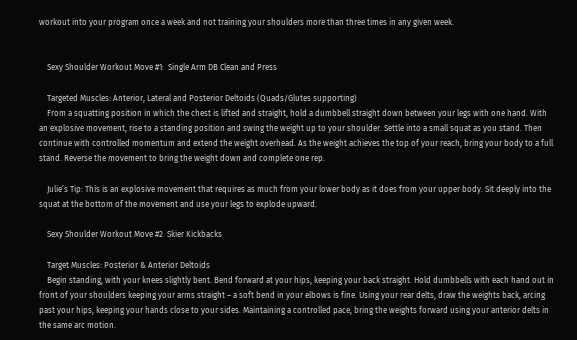workout into your program once a week and not training your shoulders more than three times in any given week.


    Sexy Shoulder Workout Move #1:  Single Arm DB Clean and Press

    Targeted Muscles: Anterior, Lateral and Posterior Deltoids (Quads/Glutes supporting)
    From a squatting position in which the chest is lifted and straight, hold a dumbbell straight down between your legs with one hand. With an explosive movement, rise to a standing position and swing the weight up to your shoulder. Settle into a small squat as you stand. Then continue with controlled momentum and extend the weight overhead. As the weight achieves the top of your reach, bring your body to a full stand. Reverse the movement to bring the weight down and complete one rep.

    Julie’s Tip: This is an explosive movement that requires as much from your lower body as it does from your upper body. Sit deeply into the squat at the bottom of the movement and use your legs to explode upward.

    Sexy Shoulder Workout Move #2  Skier Kickbacks

    Target Muscles: Posterior & Anterior Deltoids
    Begin standing, with your knees slightly bent. Bend forward at your hips, keeping your back straight. Hold dumbbells with each hand out in front of your shoulders keeping your arms straight – a soft bend in your elbows is fine. Using your rear delts, draw the weights back, arcing past your hips, keeping your hands close to your sides. Maintaining a controlled pace, bring the weights forward using your anterior delts in the same arc motion.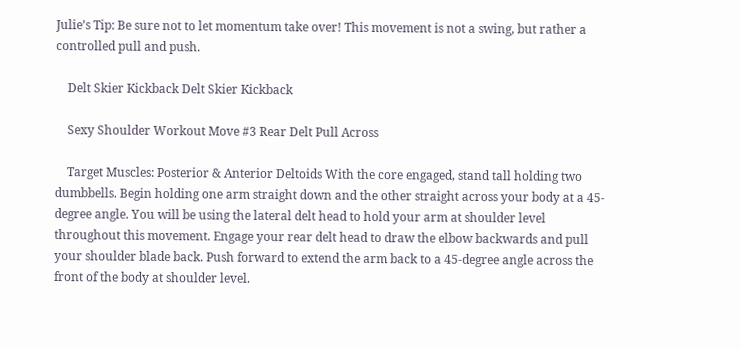Julie’s Tip: Be sure not to let momentum take over! This movement is not a swing, but rather a controlled pull and push.

    Delt Skier Kickback Delt Skier Kickback

    Sexy Shoulder Workout Move #3 Rear Delt Pull Across

    Target Muscles: Posterior & Anterior Deltoids With the core engaged, stand tall holding two dumbbells. Begin holding one arm straight down and the other straight across your body at a 45-degree angle. You will be using the lateral delt head to hold your arm at shoulder level throughout this movement. Engage your rear delt head to draw the elbow backwards and pull your shoulder blade back. Push forward to extend the arm back to a 45-degree angle across the front of the body at shoulder level.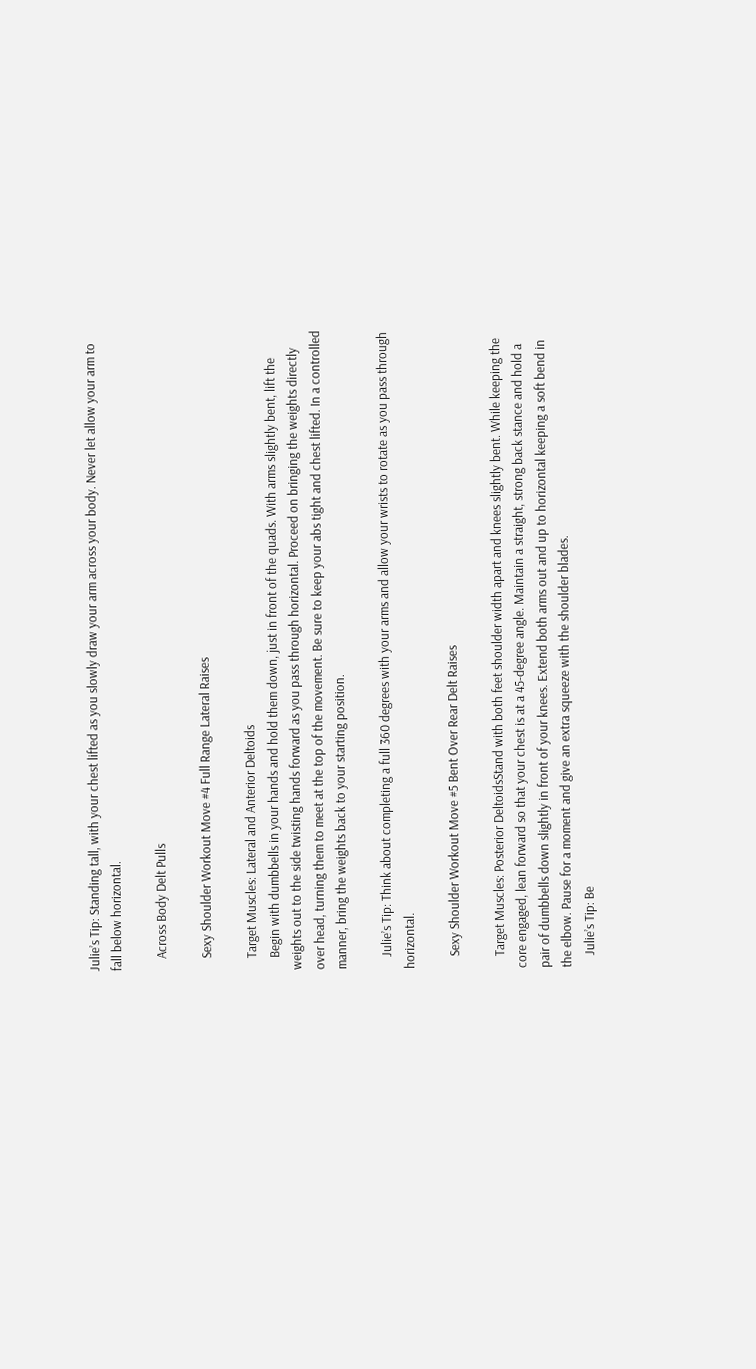Julie’s Tip: Standing tall, with your chest lifted as you slowly draw your arm across your body. Never let allow your arm to fall below horizontal.

    Across Body Delt Pulls

    Sexy Shoulder Workout Move #4 Full Range Lateral Raises

    Target Muscles: Lateral and Anterior Deltoids
    Begin with dumbbells in your hands and hold them down, just in front of the quads. With arms slightly bent, lift the weights out to the side twisting hands forward as you pass through horizontal. Proceed on bringing the weights directly over head, turning them to meet at the top of the movement. Be sure to keep your abs tight and chest lifted. In a controlled manner, bring the weights back to your starting position.

    Julie’s Tip: Think about completing a full 360 degrees with your arms and allow your wrists to rotate as you pass through horizontal.

    Sexy Shoulder Workout Move #5 Bent Over Rear Delt Raises

    Target Muscles: Posterior DeltoidsStand with both feet shoulder width apart and knees slightly bent. While keeping the core engaged, lean forward so that your chest is at a 45-degree angle. Maintain a straight, strong back stance and hold a pair of dumbbells down slightly in front of your knees. Extend both arms out and up to horizontal keeping a soft bend in the elbow. Pause for a moment and give an extra squeeze with the shoulder blades.
    Julie’s Tip: Be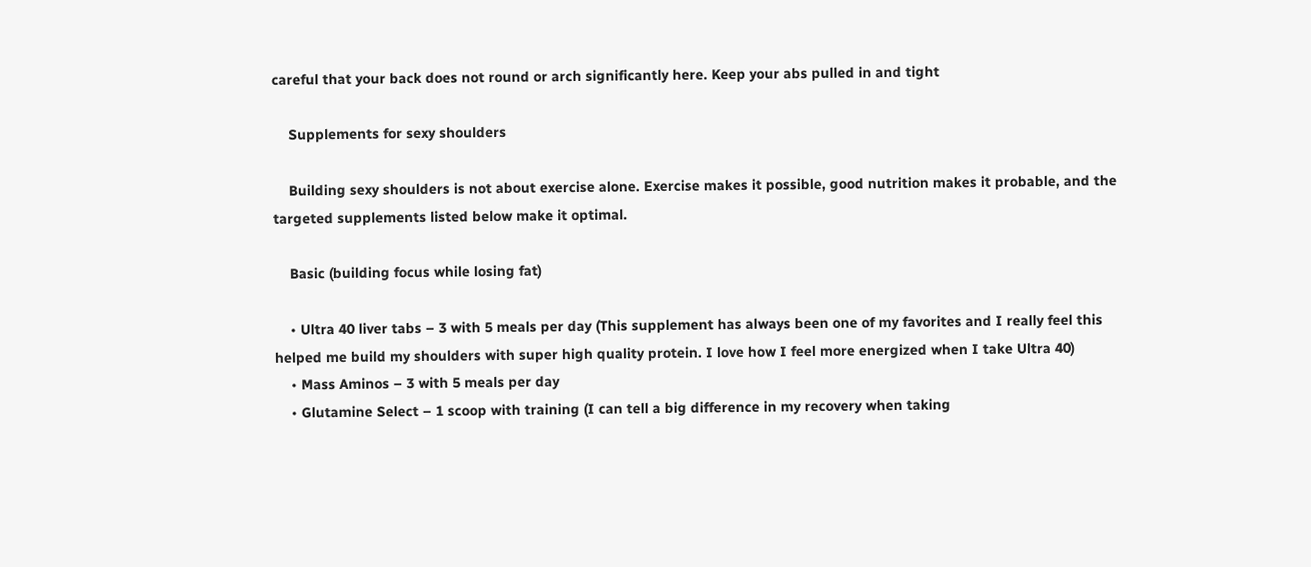careful that your back does not round or arch significantly here. Keep your abs pulled in and tight

    Supplements for sexy shoulders

    Building sexy shoulders is not about exercise alone. Exercise makes it possible, good nutrition makes it probable, and the targeted supplements listed below make it optimal.

    Basic (building focus while losing fat)

    • Ultra 40 liver tabs – 3 with 5 meals per day (This supplement has always been one of my favorites and I really feel this helped me build my shoulders with super high quality protein. I love how I feel more energized when I take Ultra 40)
    • Mass Aminos – 3 with 5 meals per day
    • Glutamine Select – 1 scoop with training (I can tell a big difference in my recovery when taking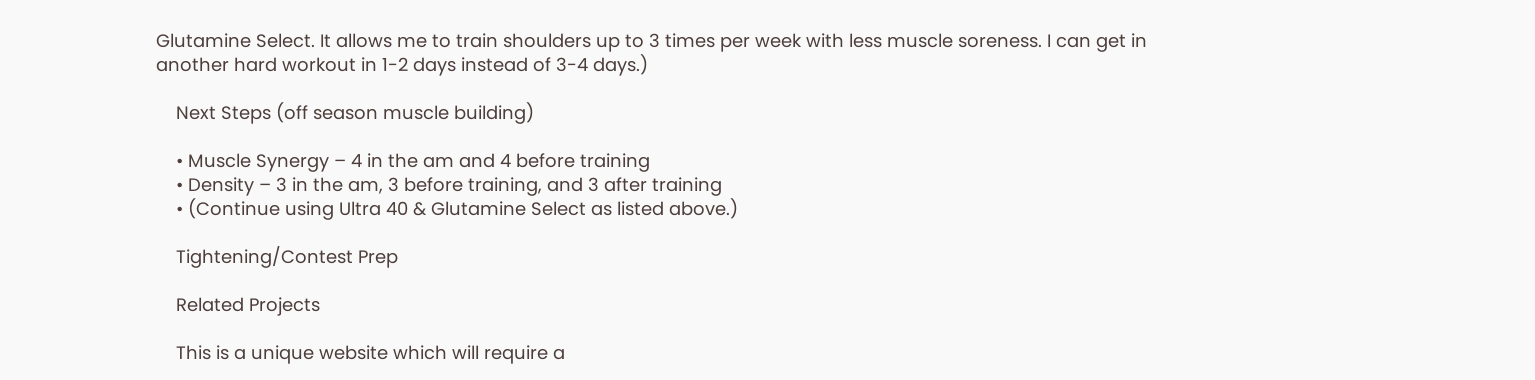Glutamine Select. It allows me to train shoulders up to 3 times per week with less muscle soreness. I can get in another hard workout in 1-2 days instead of 3-4 days.)

    Next Steps (off season muscle building)

    • Muscle Synergy – 4 in the am and 4 before training
    • Density – 3 in the am, 3 before training, and 3 after training
    • (Continue using Ultra 40 & Glutamine Select as listed above.)

    Tightening/Contest Prep

    Related Projects

    This is a unique website which will require a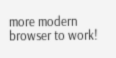more modern browser to work!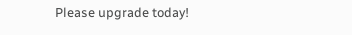Please upgrade today!